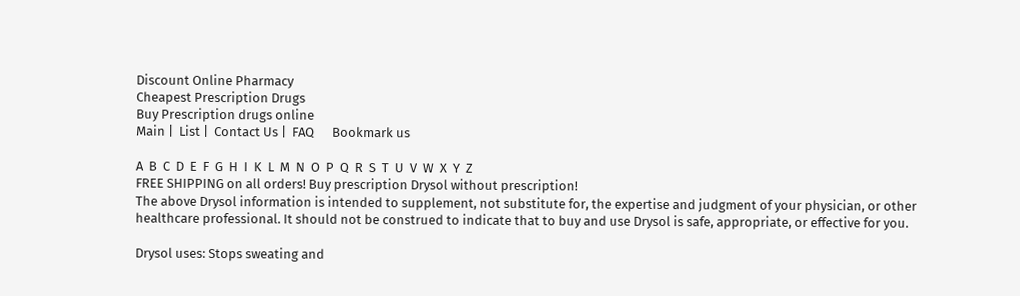Discount Online Pharmacy
Cheapest Prescription Drugs
Buy Prescription drugs online
Main |  List |  Contact Us |  FAQ      Bookmark us

A  B  C  D  E  F  G  H  I  K  L  M  N  O  P  Q  R  S  T  U  V  W  X  Y  Z
FREE SHIPPING on all orders! Buy prescription Drysol without prescription!
The above Drysol information is intended to supplement, not substitute for, the expertise and judgment of your physician, or other healthcare professional. It should not be construed to indicate that to buy and use Drysol is safe, appropriate, or effective for you.

Drysol uses: Stops sweating and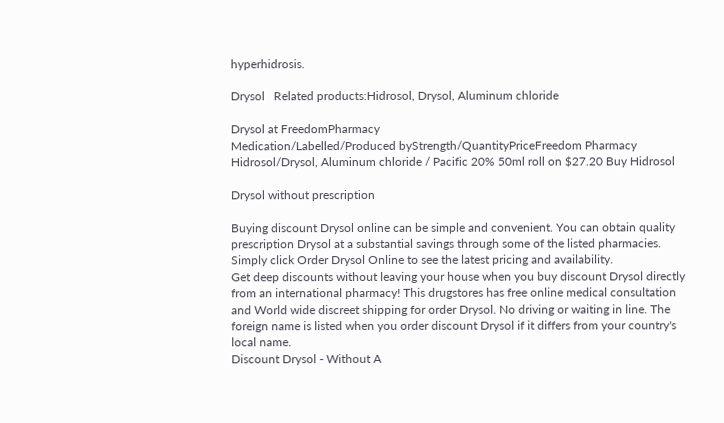hyperhidrosis.

Drysol   Related products:Hidrosol, Drysol, Aluminum chloride

Drysol at FreedomPharmacy
Medication/Labelled/Produced byStrength/QuantityPriceFreedom Pharmacy
Hidrosol/Drysol, Aluminum chloride / Pacific 20% 50ml roll on $27.20 Buy Hidrosol

Drysol without prescription

Buying discount Drysol online can be simple and convenient. You can obtain quality prescription Drysol at a substantial savings through some of the listed pharmacies. Simply click Order Drysol Online to see the latest pricing and availability.
Get deep discounts without leaving your house when you buy discount Drysol directly from an international pharmacy! This drugstores has free online medical consultation and World wide discreet shipping for order Drysol. No driving or waiting in line. The foreign name is listed when you order discount Drysol if it differs from your country's local name.
Discount Drysol - Without A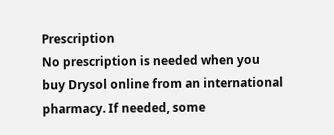Prescription
No prescription is needed when you buy Drysol online from an international pharmacy. If needed, some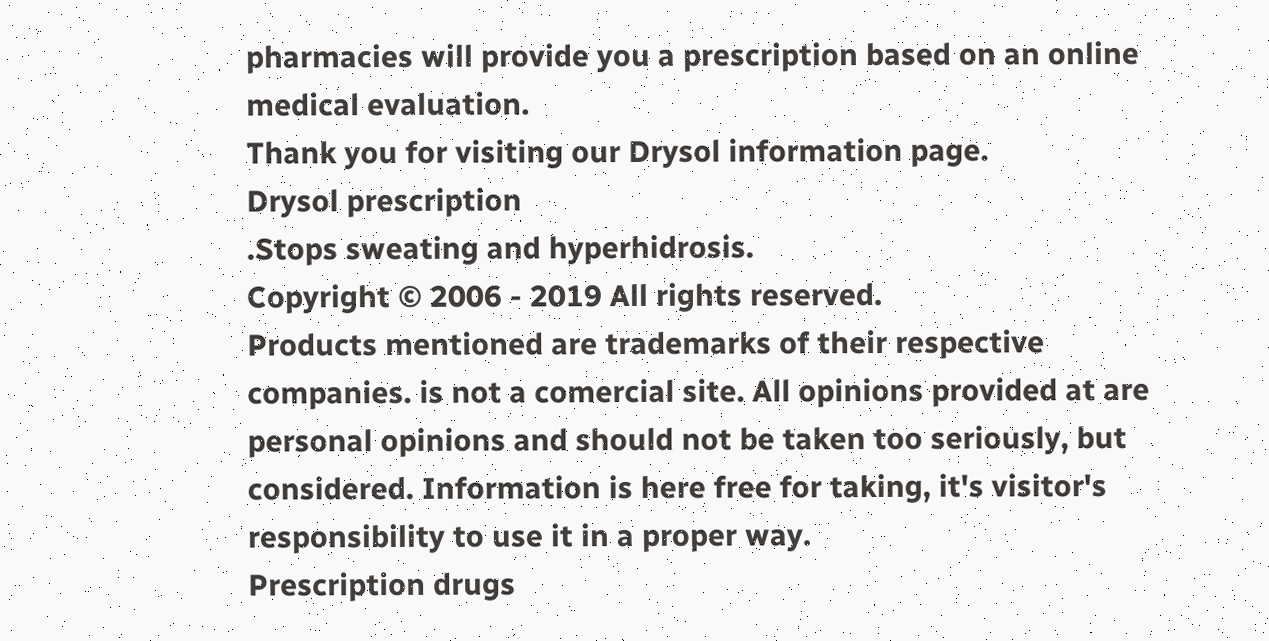pharmacies will provide you a prescription based on an online medical evaluation.
Thank you for visiting our Drysol information page.
Drysol prescription
.Stops sweating and hyperhidrosis.
Copyright © 2006 - 2019 All rights reserved.
Products mentioned are trademarks of their respective companies. is not a comercial site. All opinions provided at are personal opinions and should not be taken too seriously, but considered. Information is here free for taking, it's visitor's responsibility to use it in a proper way.
Prescription drugs